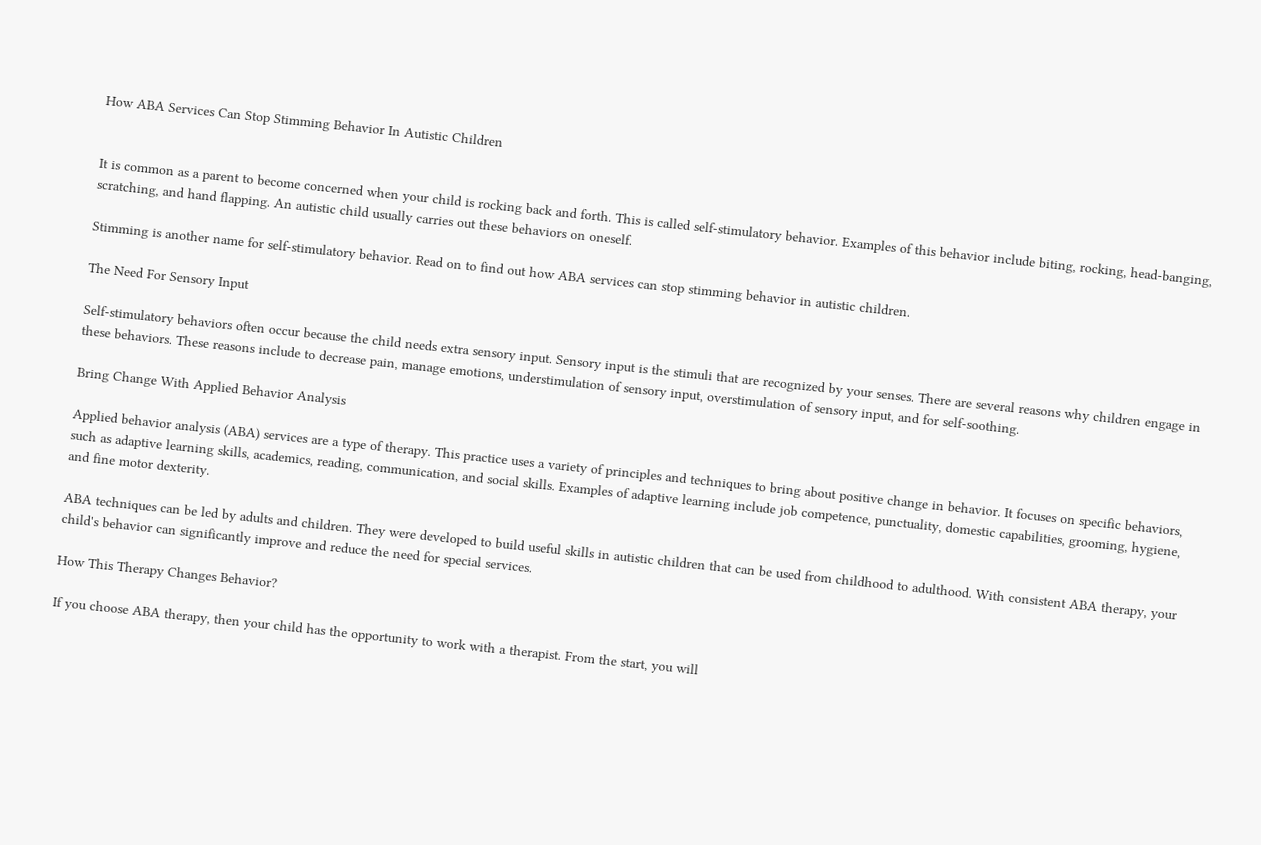How ABA Services Can Stop Stimming Behavior In Autistic Children


It is common as a parent to become concerned when your child is rocking back and forth. This is called self-stimulatory behavior. Examples of this behavior include biting, rocking, head-banging, scratching, and hand flapping. An autistic child usually carries out these behaviors on oneself.

Stimming is another name for self-stimulatory behavior. Read on to find out how ABA services can stop stimming behavior in autistic children.

The Need For Sensory Input

Self-stimulatory behaviors often occur because the child needs extra sensory input. Sensory input is the stimuli that are recognized by your senses. There are several reasons why children engage in these behaviors. These reasons include to decrease pain, manage emotions, understimulation of sensory input, overstimulation of sensory input, and for self-soothing.

Bring Change With Applied Behavior Analysis

Applied behavior analysis (ABA) services are a type of therapy. This practice uses a variety of principles and techniques to bring about positive change in behavior. It focuses on specific behaviors, such as adaptive learning skills, academics, reading, communication, and social skills. Examples of adaptive learning include job competence, punctuality, domestic capabilities, grooming, hygiene, and fine motor dexterity.

ABA techniques can be led by adults and children. They were developed to build useful skills in autistic children that can be used from childhood to adulthood. With consistent ABA therapy, your child's behavior can significantly improve and reduce the need for special services.

How This Therapy Changes Behavior?

If you choose ABA therapy, then your child has the opportunity to work with a therapist. From the start, you will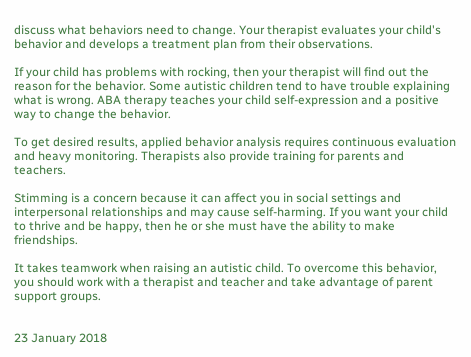discuss what behaviors need to change. Your therapist evaluates your child's behavior and develops a treatment plan from their observations.

If your child has problems with rocking, then your therapist will find out the reason for the behavior. Some autistic children tend to have trouble explaining what is wrong. ABA therapy teaches your child self-expression and a positive way to change the behavior.

To get desired results, applied behavior analysis requires continuous evaluation and heavy monitoring. Therapists also provide training for parents and teachers.

Stimming is a concern because it can affect you in social settings and interpersonal relationships and may cause self-harming. If you want your child to thrive and be happy, then he or she must have the ability to make friendships.

It takes teamwork when raising an autistic child. To overcome this behavior, you should work with a therapist and teacher and take advantage of parent support groups.


23 January 2018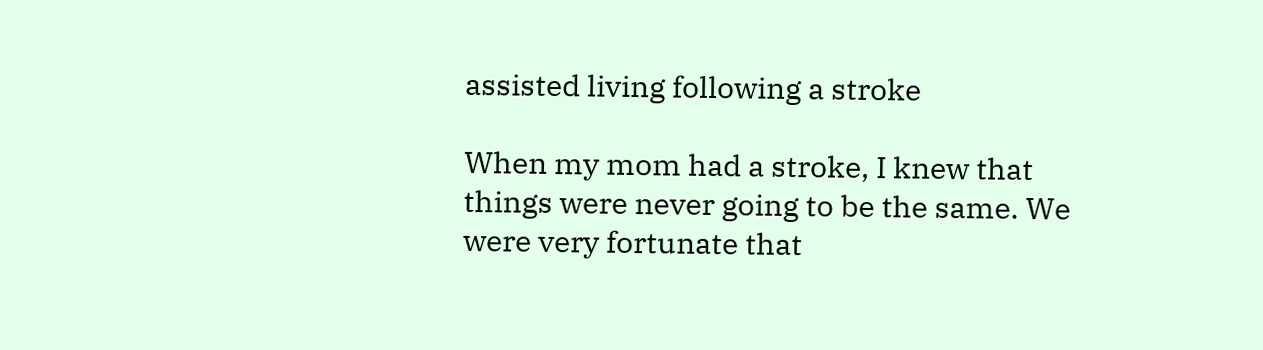assisted living following a stroke

When my mom had a stroke, I knew that things were never going to be the same. We were very fortunate that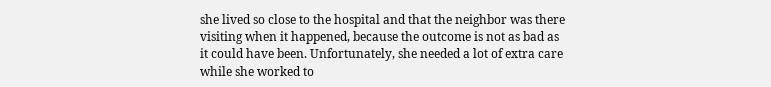she lived so close to the hospital and that the neighbor was there visiting when it happened, because the outcome is not as bad as it could have been. Unfortunately, she needed a lot of extra care while she worked to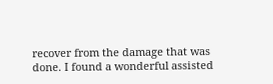recover from the damage that was done. I found a wonderful assisted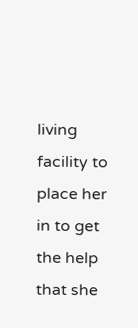living facility to place her in to get the help that she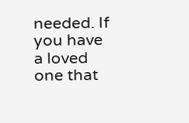needed. If you have a loved one that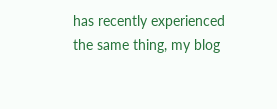has recently experienced the same thing, my blog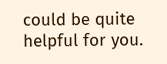could be quite helpful for you.